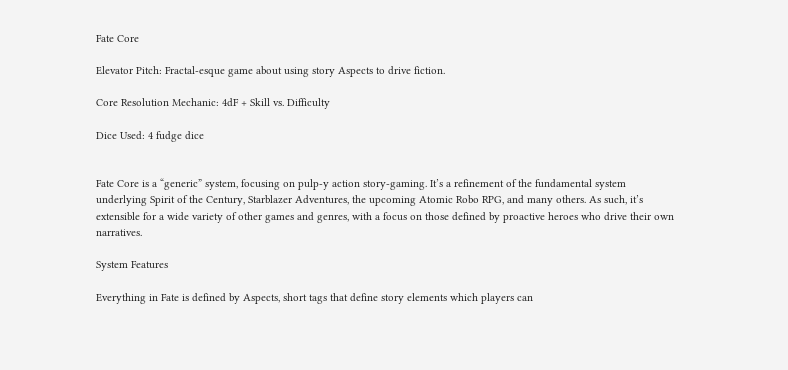Fate Core

Elevator Pitch: Fractal-esque game about using story Aspects to drive fiction.

Core Resolution Mechanic: 4dF + Skill vs. Difficulty

Dice Used: 4 fudge dice


Fate Core is a “generic” system, focusing on pulp-y action story-gaming. It’s a refinement of the fundamental system underlying Spirit of the Century, Starblazer Adventures, the upcoming Atomic Robo RPG, and many others. As such, it’s extensible for a wide variety of other games and genres, with a focus on those defined by proactive heroes who drive their own narratives.

System Features

Everything in Fate is defined by Aspects, short tags that define story elements which players can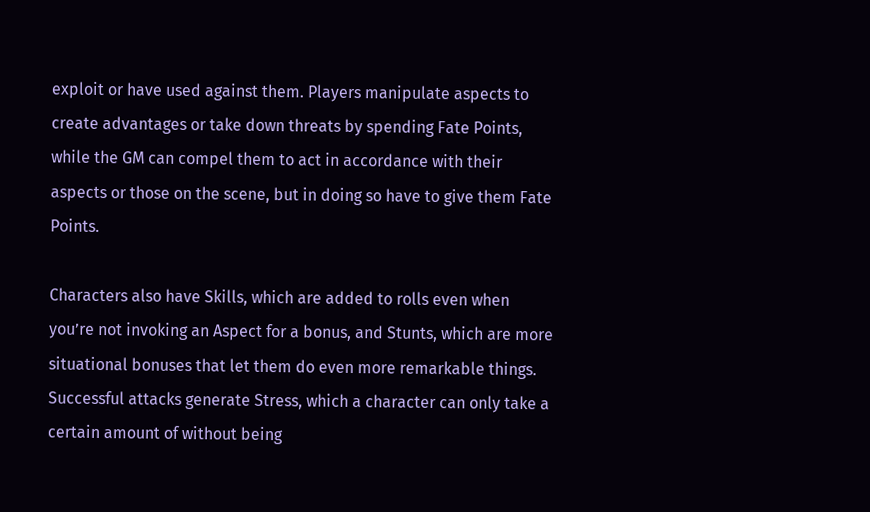exploit or have used against them. Players manipulate aspects to create advantages or take down threats by spending Fate Points, while the GM can compel them to act in accordance with their aspects or those on the scene, but in doing so have to give them Fate Points.

Characters also have Skills, which are added to rolls even when you’re not invoking an Aspect for a bonus, and Stunts, which are more situational bonuses that let them do even more remarkable things. Successful attacks generate Stress, which a character can only take a certain amount of without being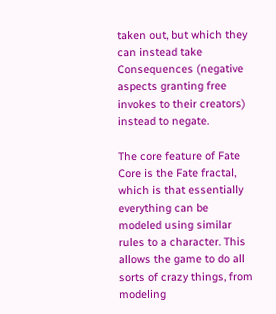taken out, but which they can instead take Consequences (negative aspects granting free invokes to their creators) instead to negate.

The core feature of Fate Core is the Fate fractal, which is that essentially everything can be modeled using similar rules to a character. This allows the game to do all sorts of crazy things, from modeling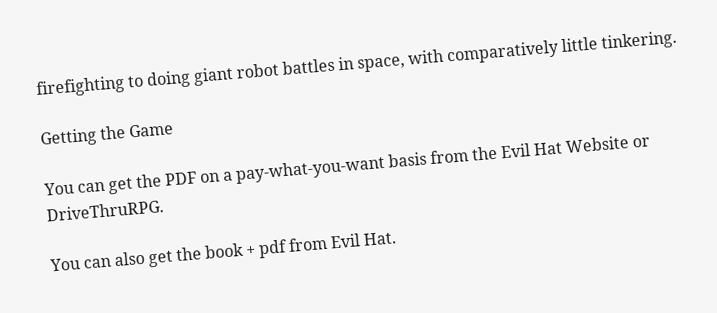firefighting to doing giant robot battles in space, with comparatively little tinkering.

Getting the Game

You can get the PDF on a pay-what-you-want basis from the Evil Hat Website or DriveThruRPG.

You can also get the book + pdf from Evil Hat.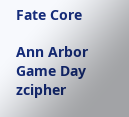Fate Core

Ann Arbor Game Day zcipher